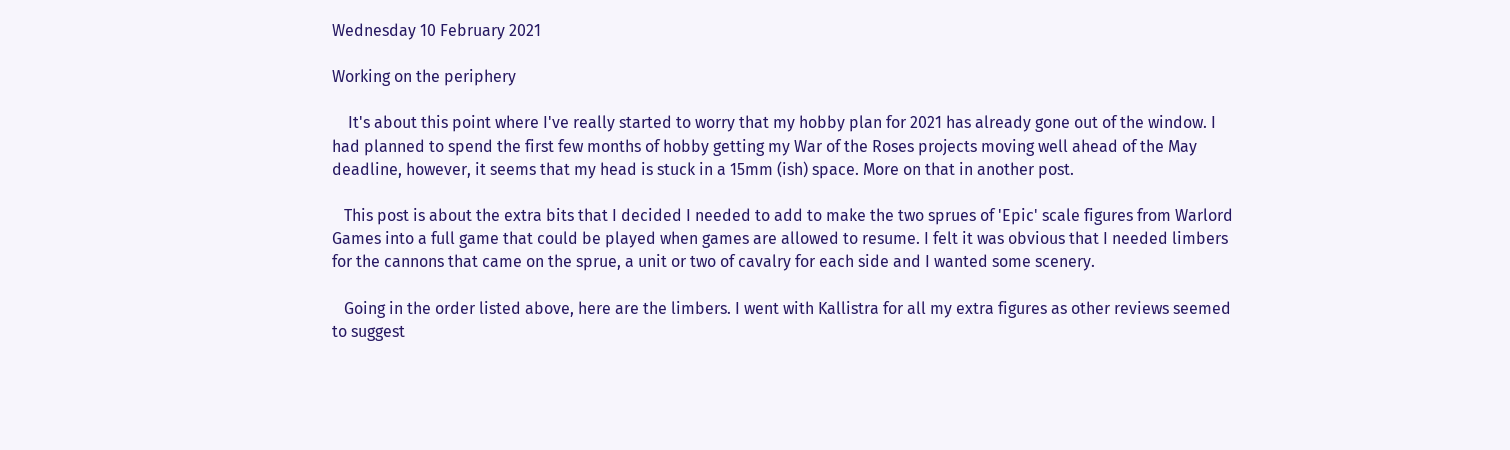Wednesday 10 February 2021

Working on the periphery

    It's about this point where I've really started to worry that my hobby plan for 2021 has already gone out of the window. I had planned to spend the first few months of hobby getting my War of the Roses projects moving well ahead of the May deadline, however, it seems that my head is stuck in a 15mm (ish) space. More on that in another post.

   This post is about the extra bits that I decided I needed to add to make the two sprues of 'Epic' scale figures from Warlord Games into a full game that could be played when games are allowed to resume. I felt it was obvious that I needed limbers for the cannons that came on the sprue, a unit or two of cavalry for each side and I wanted some scenery.

   Going in the order listed above, here are the limbers. I went with Kallistra for all my extra figures as other reviews seemed to suggest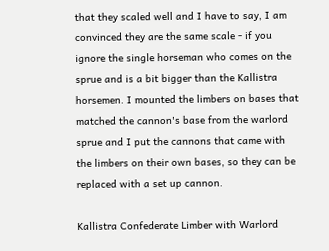that they scaled well and I have to say, I am convinced they are the same scale - if you ignore the single horseman who comes on the sprue and is a bit bigger than the Kallistra horsemen. I mounted the limbers on bases that matched the cannon's base from the warlord sprue and I put the cannons that came with the limbers on their own bases, so they can be replaced with a set up cannon.

Kallistra Confederate Limber with Warlord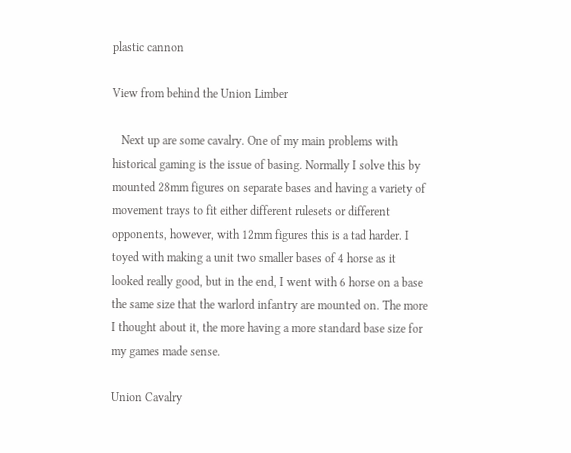plastic cannon

View from behind the Union Limber

   Next up are some cavalry. One of my main problems with historical gaming is the issue of basing. Normally I solve this by mounted 28mm figures on separate bases and having a variety of movement trays to fit either different rulesets or different opponents, however, with 12mm figures this is a tad harder. I toyed with making a unit two smaller bases of 4 horse as it looked really good, but in the end, I went with 6 horse on a base the same size that the warlord infantry are mounted on. The more I thought about it, the more having a more standard base size for my games made sense.

Union Cavalry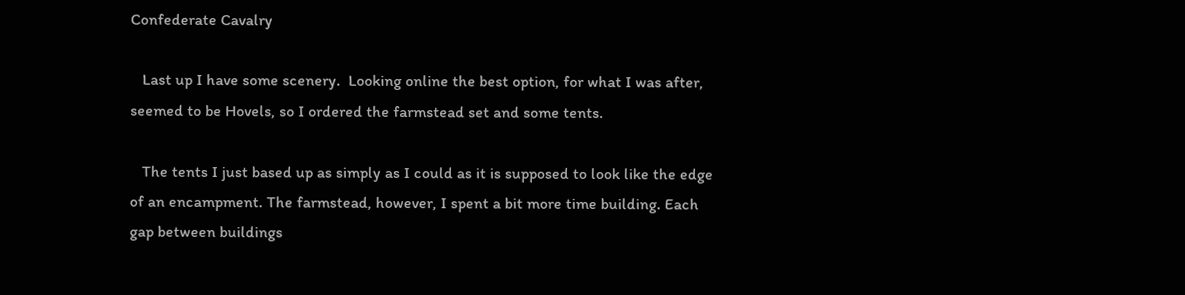Confederate Cavalry

   Last up I have some scenery.  Looking online the best option, for what I was after, seemed to be Hovels, so I ordered the farmstead set and some tents.

   The tents I just based up as simply as I could as it is supposed to look like the edge of an encampment. The farmstead, however, I spent a bit more time building. Each gap between buildings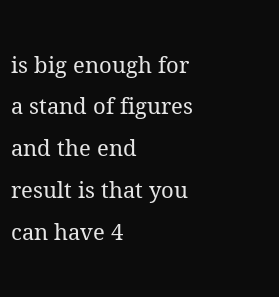is big enough for a stand of figures and the end result is that you can have 4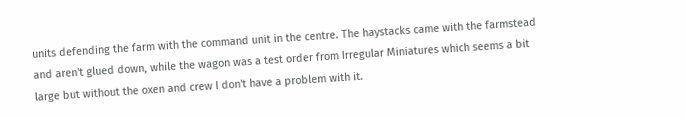units defending the farm with the command unit in the centre. The haystacks came with the farmstead and aren't glued down, while the wagon was a test order from Irregular Miniatures which seems a bit large but without the oxen and crew I don't have a problem with it.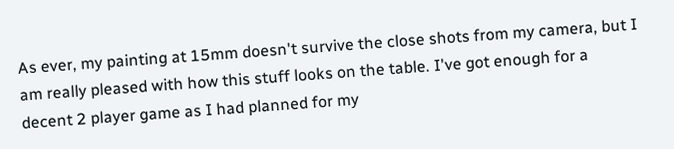As ever, my painting at 15mm doesn't survive the close shots from my camera, but I am really pleased with how this stuff looks on the table. I've got enough for a decent 2 player game as I had planned for my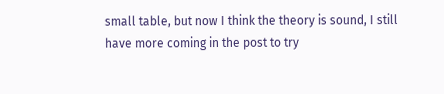small table, but now I think the theory is sound, I still have more coming in the post to try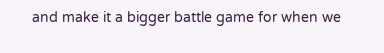and make it a bigger battle game for when we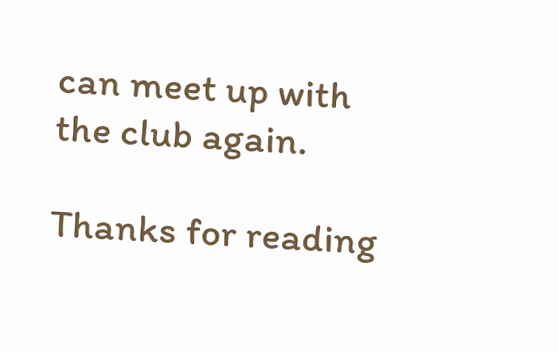can meet up with the club again.

Thanks for reading